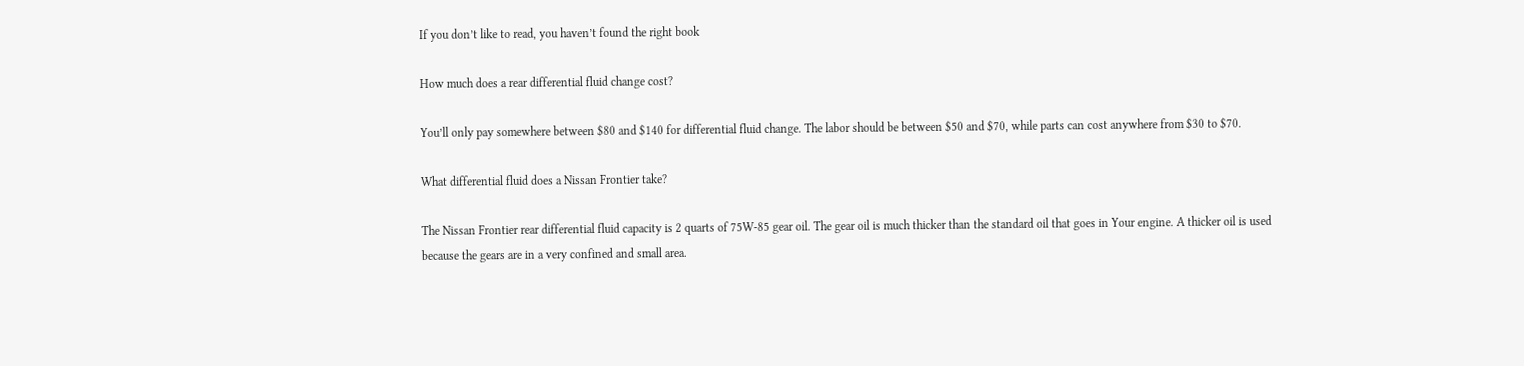If you don’t like to read, you haven’t found the right book

How much does a rear differential fluid change cost?

You’ll only pay somewhere between $80 and $140 for differential fluid change. The labor should be between $50 and $70, while parts can cost anywhere from $30 to $70.

What differential fluid does a Nissan Frontier take?

The Nissan Frontier rear differential fluid capacity is 2 quarts of 75W-85 gear oil. The gear oil is much thicker than the standard oil that goes in Your engine. A thicker oil is used because the gears are in a very confined and small area.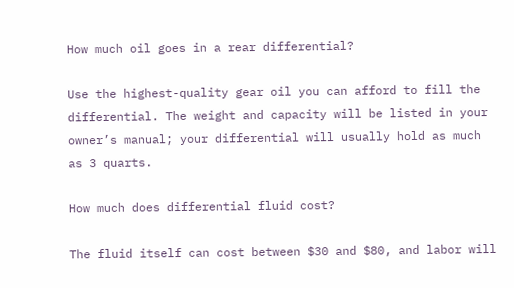How much oil goes in a rear differential?

Use the highest-quality gear oil you can afford to fill the differential. The weight and capacity will be listed in your owner’s manual; your differential will usually hold as much as 3 quarts.

How much does differential fluid cost?

The fluid itself can cost between $30 and $80, and labor will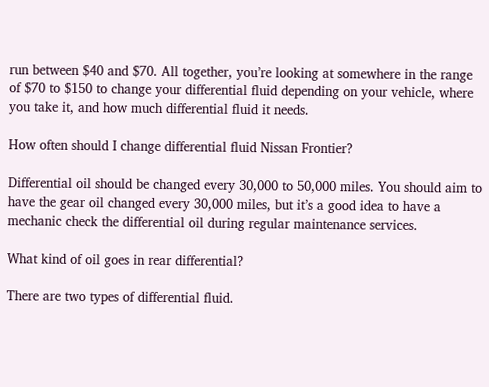run between $40 and $70. All together, you’re looking at somewhere in the range of $70 to $150 to change your differential fluid depending on your vehicle, where you take it, and how much differential fluid it needs.

How often should I change differential fluid Nissan Frontier?

Differential oil should be changed every 30,000 to 50,000 miles. You should aim to have the gear oil changed every 30,000 miles, but it’s a good idea to have a mechanic check the differential oil during regular maintenance services.

What kind of oil goes in rear differential?

There are two types of differential fluid.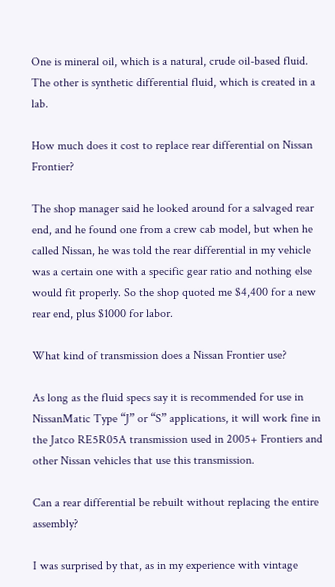One is mineral oil, which is a natural, crude oil-based fluid. The other is synthetic differential fluid, which is created in a lab.

How much does it cost to replace rear differential on Nissan Frontier?

The shop manager said he looked around for a salvaged rear end, and he found one from a crew cab model, but when he called Nissan, he was told the rear differential in my vehicle was a certain one with a specific gear ratio and nothing else would fit properly. So the shop quoted me $4,400 for a new rear end, plus $1000 for labor.

What kind of transmission does a Nissan Frontier use?

As long as the fluid specs say it is recommended for use in NissanMatic Type “J” or “S” applications, it will work fine in the Jatco RE5R05A transmission used in 2005+ Frontiers and other Nissan vehicles that use this transmission.

Can a rear differential be rebuilt without replacing the entire assembly?

I was surprised by that, as in my experience with vintage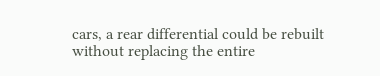cars, a rear differential could be rebuilt without replacing the entire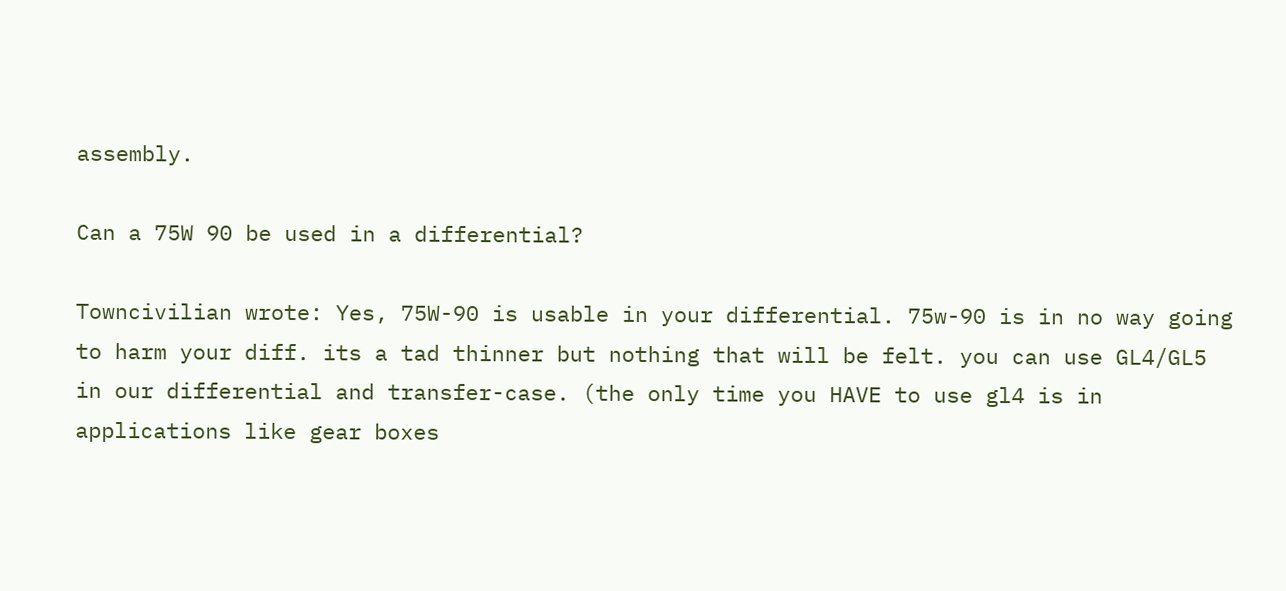assembly.

Can a 75W 90 be used in a differential?

Towncivilian wrote: Yes, 75W-90 is usable in your differential. 75w-90 is in no way going to harm your diff. its a tad thinner but nothing that will be felt. you can use GL4/GL5 in our differential and transfer-case. (the only time you HAVE to use gl4 is in applications like gear boxes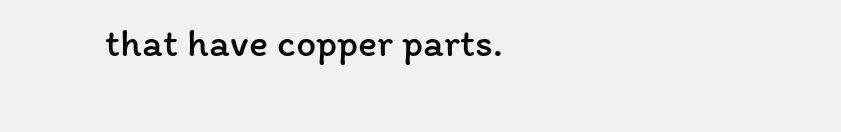that have copper parts.